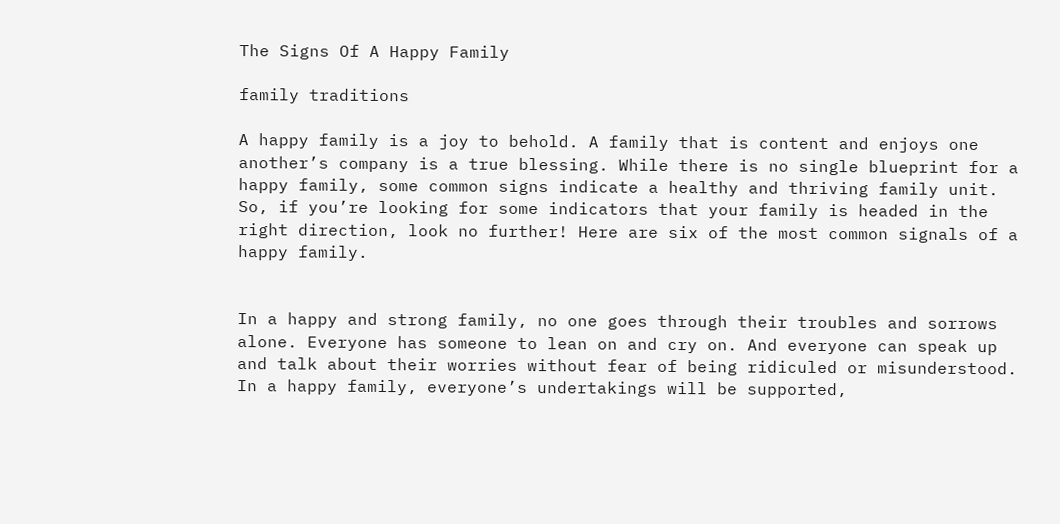The Signs Of A Happy Family

family traditions

A happy family is a joy to behold. A family that is content and enjoys one another’s company is a true blessing. While there is no single blueprint for a happy family, some common signs indicate a healthy and thriving family unit. So, if you’re looking for some indicators that your family is headed in the right direction, look no further! Here are six of the most common signals of a happy family.


In a happy and strong family, no one goes through their troubles and sorrows alone. Everyone has someone to lean on and cry on. And everyone can speak up and talk about their worries without fear of being ridiculed or misunderstood. In a happy family, everyone’s undertakings will be supported,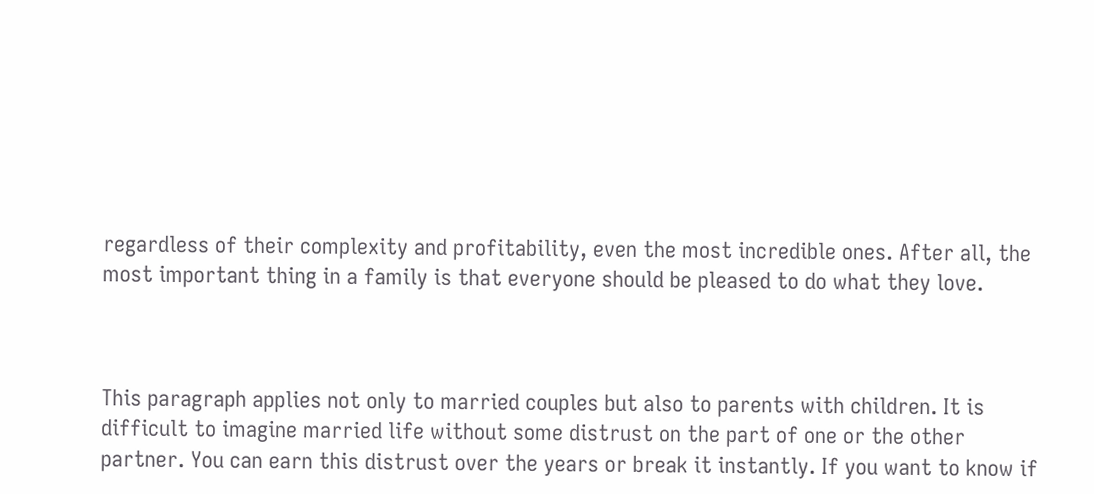regardless of their complexity and profitability, even the most incredible ones. After all, the most important thing in a family is that everyone should be pleased to do what they love.



This paragraph applies not only to married couples but also to parents with children. It is difficult to imagine married life without some distrust on the part of one or the other partner. You can earn this distrust over the years or break it instantly. If you want to know if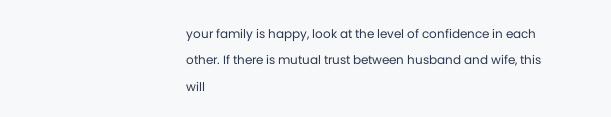your family is happy, look at the level of confidence in each other. If there is mutual trust between husband and wife, this will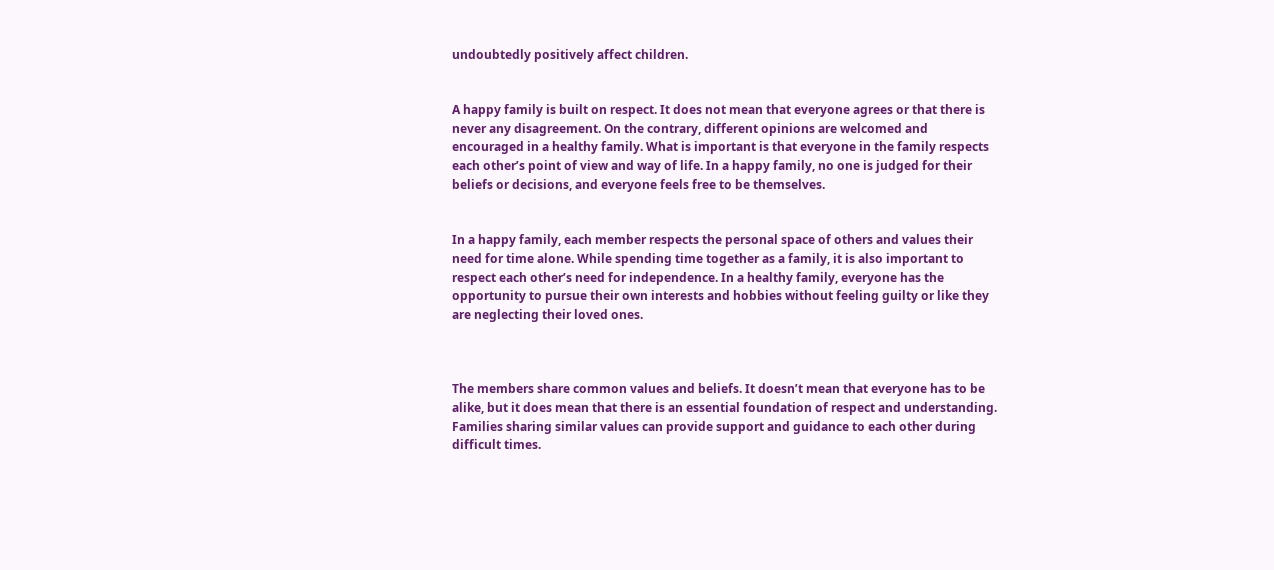undoubtedly positively affect children.


A happy family is built on respect. It does not mean that everyone agrees or that there is never any disagreement. On the contrary, different opinions are welcomed and encouraged in a healthy family. What is important is that everyone in the family respects each other’s point of view and way of life. In a happy family, no one is judged for their beliefs or decisions, and everyone feels free to be themselves.


In a happy family, each member respects the personal space of others and values their need for time alone. While spending time together as a family, it is also important to respect each other’s need for independence. In a healthy family, everyone has the opportunity to pursue their own interests and hobbies without feeling guilty or like they are neglecting their loved ones.



The members share common values and beliefs. It doesn’t mean that everyone has to be alike, but it does mean that there is an essential foundation of respect and understanding. Families sharing similar values can provide support and guidance to each other during difficult times.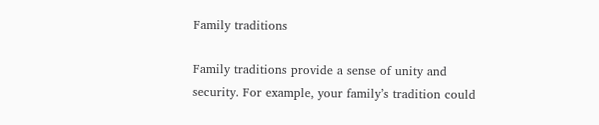Family traditions

Family traditions provide a sense of unity and security. For example, your family’s tradition could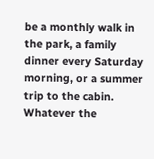be a monthly walk in the park, a family dinner every Saturday morning, or a summer trip to the cabin. Whatever the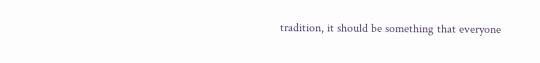tradition, it should be something that everyone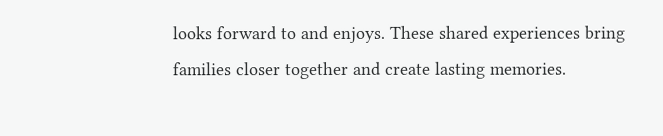looks forward to and enjoys. These shared experiences bring families closer together and create lasting memories.